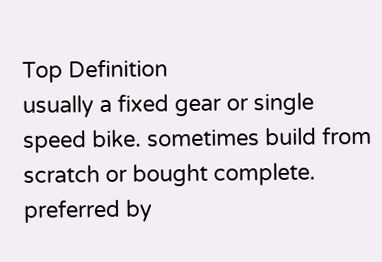Top Definition
usually a fixed gear or single speed bike. sometimes build from scratch or bought complete. preferred by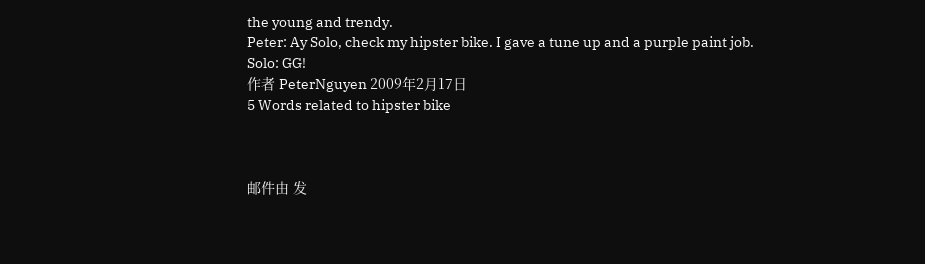the young and trendy.
Peter: Ay Solo, check my hipster bike. I gave a tune up and a purple paint job.
Solo: GG!
作者 PeterNguyen 2009年2月17日
5 Words related to hipster bike



邮件由 发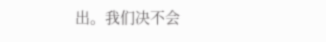出。我们决不会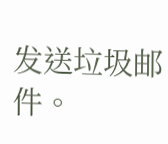发送垃圾邮件。